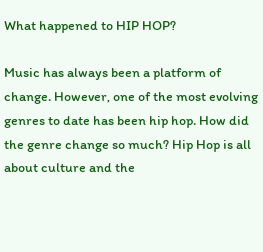What happened to HIP HOP?

Music has always been a platform of change. However, one of the most evolving genres to date has been hip hop. How did the genre change so much? Hip Hop is all about culture and the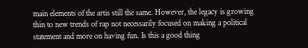main elements of the artis still the same. However, the legacy is growing thin to new trends of rap not necessarily focused on making a political statement and more on having fun. Is this a good thing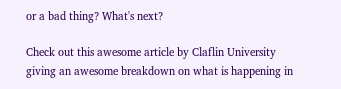or a bad thing? What's next?

Check out this awesome article by Claflin University giving an awesome breakdown on what is happening in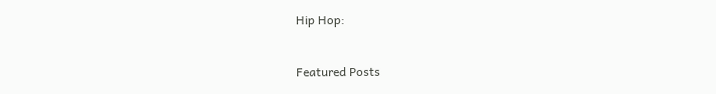Hip Hop:


Featured Posts